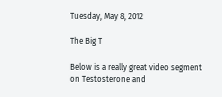Tuesday, May 8, 2012

The Big T

Below is a really great video segment on Testosterone and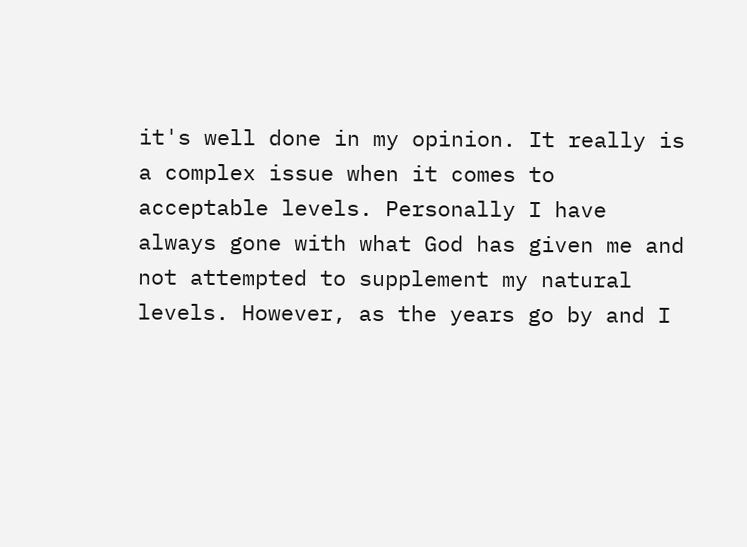it's well done in my opinion. It really is a complex issue when it comes to acceptable levels. Personally I have always gone with what God has given me and not attempted to supplement my natural levels. However, as the years go by and I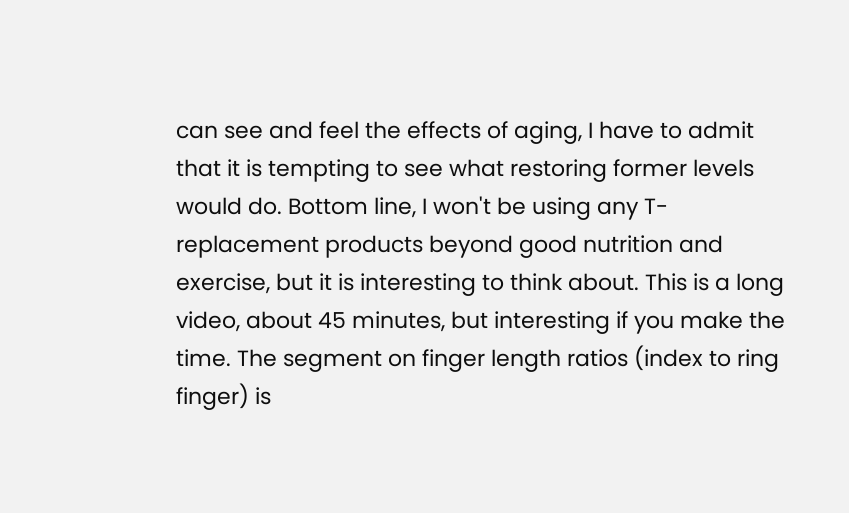can see and feel the effects of aging, I have to admit that it is tempting to see what restoring former levels would do. Bottom line, I won't be using any T-replacement products beyond good nutrition and exercise, but it is interesting to think about. This is a long video, about 45 minutes, but interesting if you make the time. The segment on finger length ratios (index to ring finger) is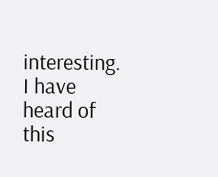interesting. I have heard of this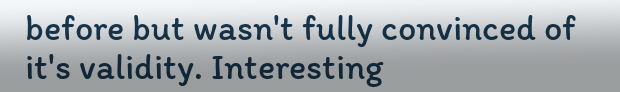before but wasn't fully convinced of it's validity. Interesting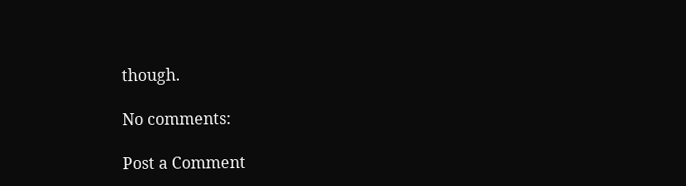though.

No comments:

Post a Comment